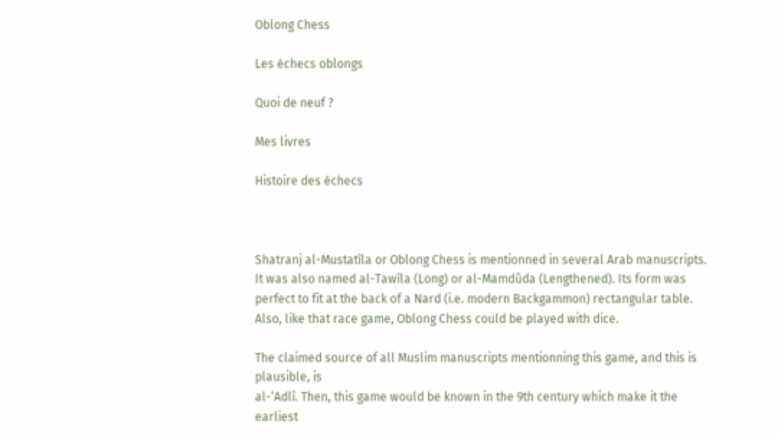Oblong Chess

Les échecs oblongs

Quoi de neuf ?

Mes livres

Histoire des échecs



Shatranj al-Mustatîla or Oblong Chess is mentionned in several Arab manuscripts. It was also named al-Tawîla (Long) or al-Mamdûda (Lengthened). Its form was perfect to fit at the back of a Nard (i.e. modern Backgammon) rectangular table. Also, like that race game, Oblong Chess could be played with dice.

The claimed source of all Muslim manuscripts mentionning this game, and this is plausible, is
al-‘Adlî. Then, this game would be known in the 9th century which make it the earliest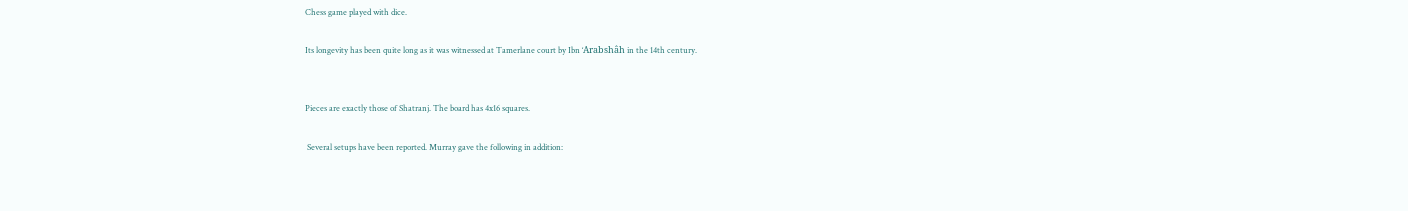Chess game played with dice.

Its longevity has been quite long as it was witnessed at Tamerlane court by Ibn ‘Arabshâh in the 14th century.


Pieces are exactly those of Shatranj. The board has 4x16 squares.

 Several setups have been reported. Murray gave the following in addition: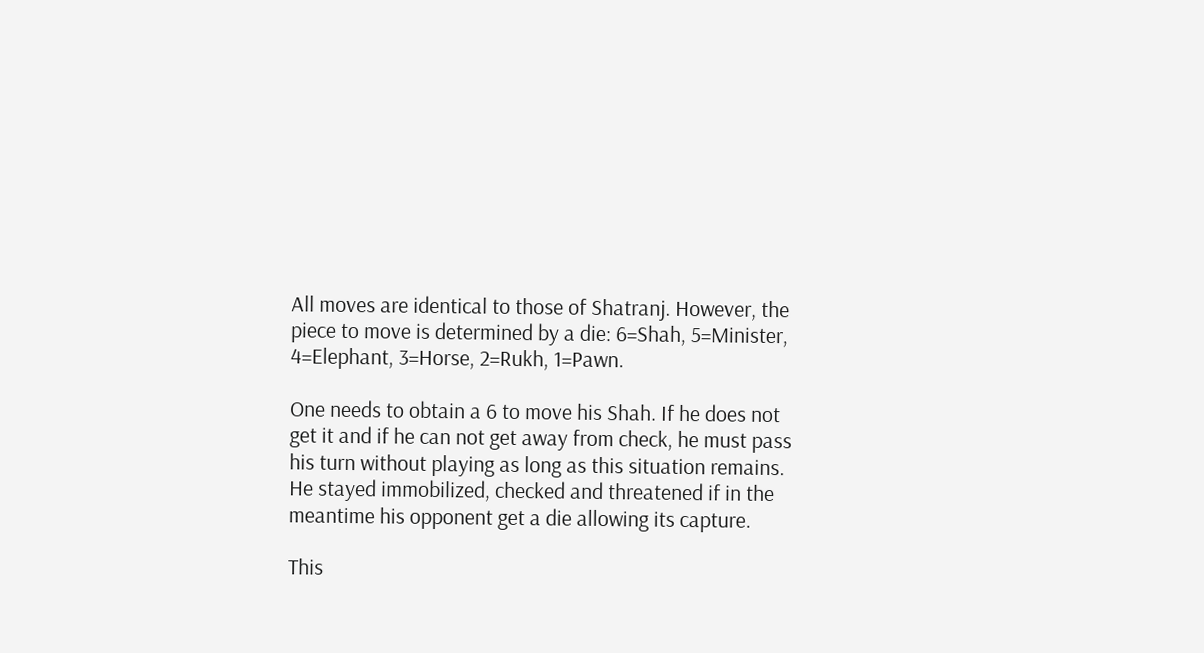All moves are identical to those of Shatranj. However, the piece to move is determined by a die: 6=Shah, 5=Minister, 4=Elephant, 3=Horse, 2=Rukh, 1=Pawn.

One needs to obtain a 6 to move his Shah. If he does not get it and if he can not get away from check, he must pass his turn without playing as long as this situation remains. He stayed immobilized, checked and threatened if in the meantime his opponent get a die allowing its capture.

This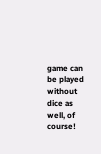game can be played without dice as well, of course!